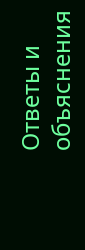Ответы и объяснения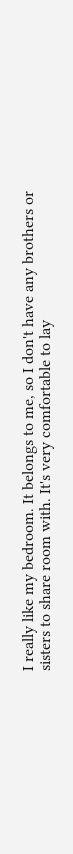I really like my bedroom. It belongs to me, so I don't have any brothers or sisters to share room with. It's very comfortable to lay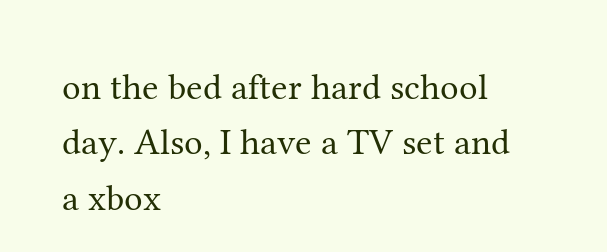on the bed after hard school day. Also, I have a TV set and a xbox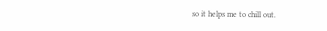so it helps me to chill out.